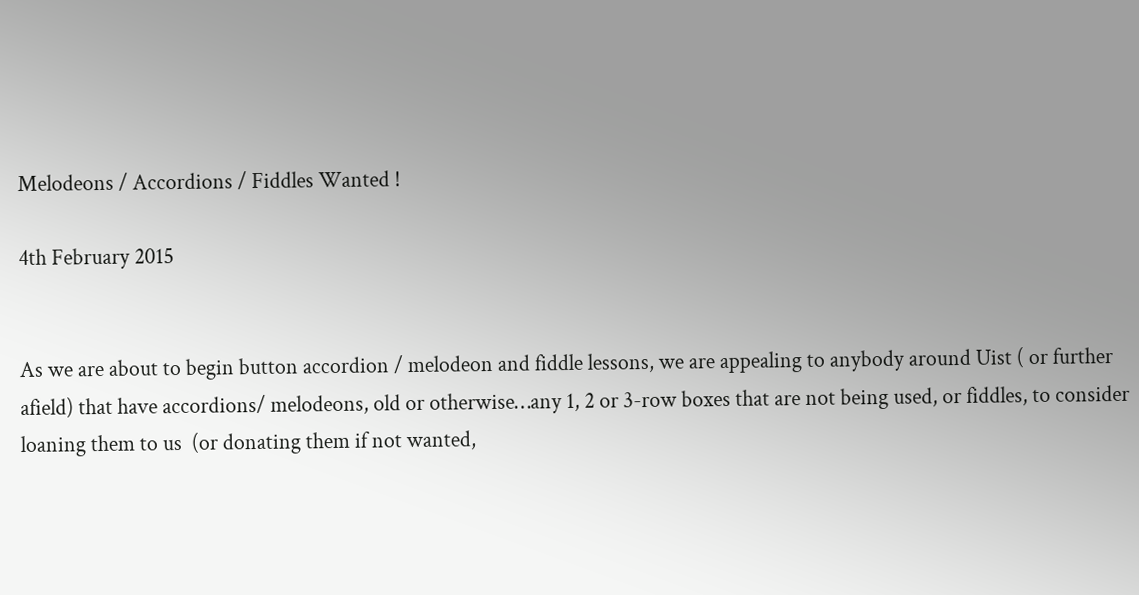Melodeons / Accordions / Fiddles Wanted !

4th February 2015


As we are about to begin button accordion / melodeon and fiddle lessons, we are appealing to anybody around Uist ( or further afield) that have accordions/ melodeons, old or otherwise…any 1, 2 or 3-row boxes that are not being used, or fiddles, to consider loaning them to us  (or donating them if not wanted,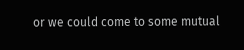or we could come to some mutual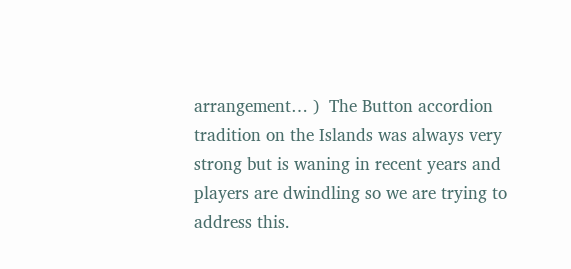arrangement… )  The Button accordion tradition on the Islands was always very strong but is waning in recent years and players are dwindling so we are trying to address this.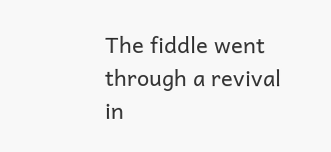The fiddle went through a revival  in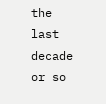the last decade or so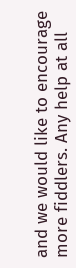and we would like to encourage more fiddlers. Any help at all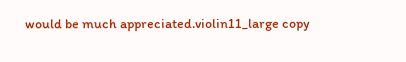would be much appreciated.violin11_large copy